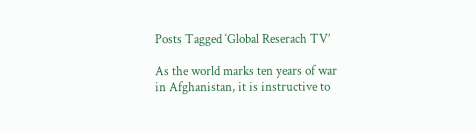Posts Tagged ‘Global Reserach TV’

As the world marks ten years of war in Afghanistan, it is instructive to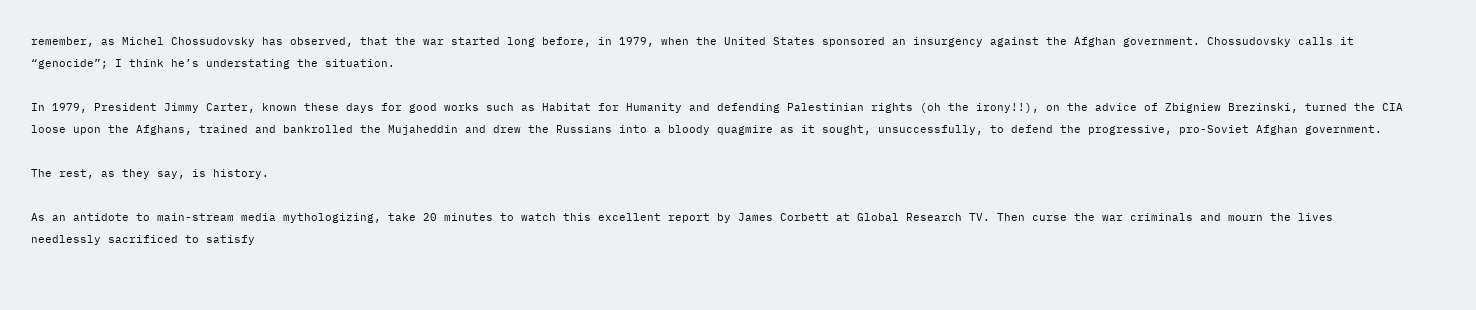remember, as Michel Chossudovsky has observed, that the war started long before, in 1979, when the United States sponsored an insurgency against the Afghan government. Chossudovsky calls it “genocide”; I think he’s understating the situation.

In 1979, President Jimmy Carter, known these days for good works such as Habitat for Humanity and defending Palestinian rights (oh the irony!!), on the advice of Zbigniew Brezinski, turned the CIA loose upon the Afghans, trained and bankrolled the Mujaheddin and drew the Russians into a bloody quagmire as it sought, unsuccessfully, to defend the progressive, pro-Soviet Afghan government.

The rest, as they say, is history.

As an antidote to main-stream media mythologizing, take 20 minutes to watch this excellent report by James Corbett at Global Research TV. Then curse the war criminals and mourn the lives needlessly sacrificed to satisfy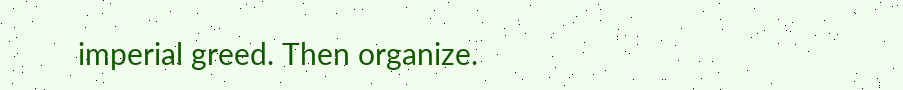imperial greed. Then organize.